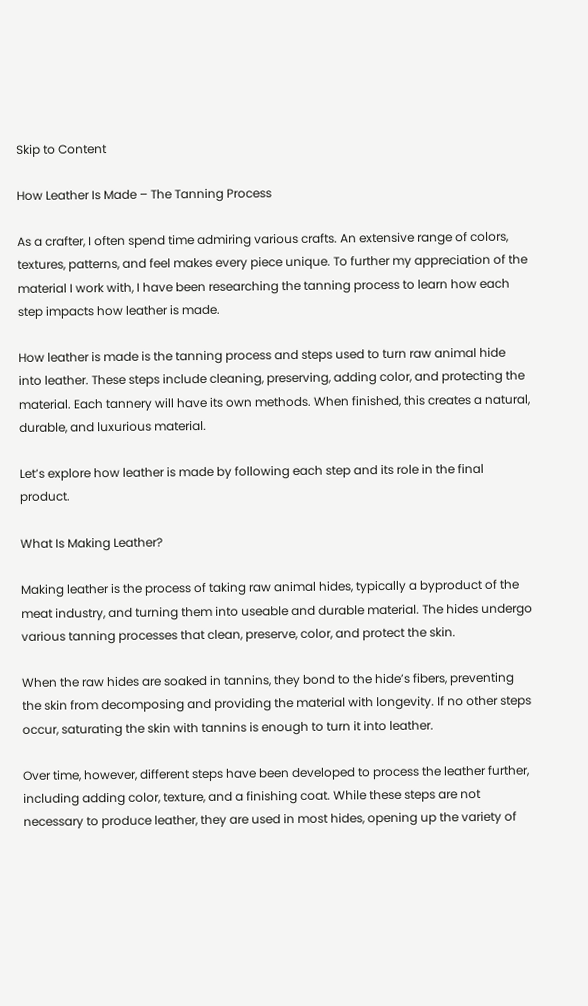Skip to Content

How Leather Is Made – The Tanning Process

As a crafter, I often spend time admiring various crafts. An extensive range of colors, textures, patterns, and feel makes every piece unique. To further my appreciation of the material I work with, I have been researching the tanning process to learn how each step impacts how leather is made.

How leather is made is the tanning process and steps used to turn raw animal hide into leather. These steps include cleaning, preserving, adding color, and protecting the material. Each tannery will have its own methods. When finished, this creates a natural, durable, and luxurious material.

Let’s explore how leather is made by following each step and its role in the final product.

What Is Making Leather?

Making leather is the process of taking raw animal hides, typically a byproduct of the meat industry, and turning them into useable and durable material. The hides undergo various tanning processes that clean, preserve, color, and protect the skin.

When the raw hides are soaked in tannins, they bond to the hide’s fibers, preventing the skin from decomposing and providing the material with longevity. If no other steps occur, saturating the skin with tannins is enough to turn it into leather.

Over time, however, different steps have been developed to process the leather further, including adding color, texture, and a finishing coat. While these steps are not necessary to produce leather, they are used in most hides, opening up the variety of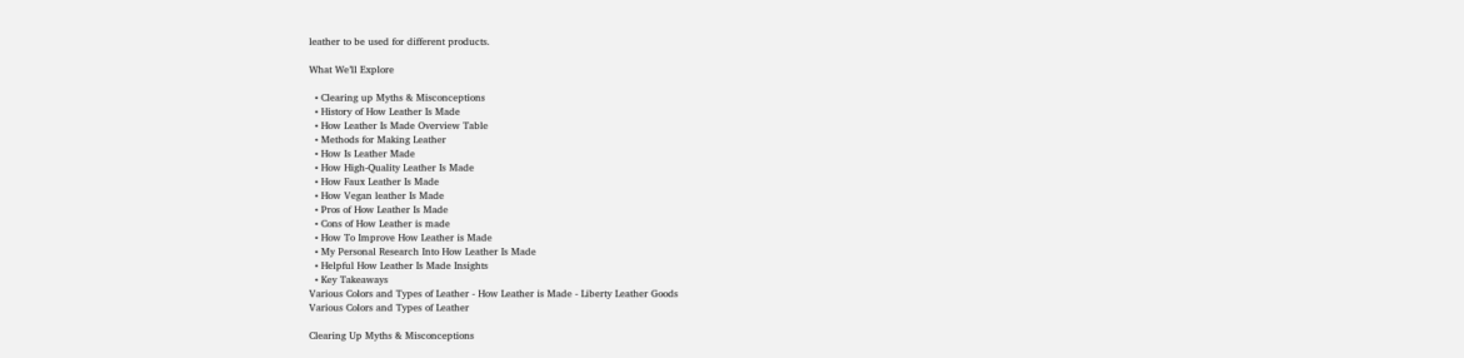leather to be used for different products.

What We’ll Explore

  • Clearing up Myths & Misconceptions
  • History of How Leather Is Made
  • How Leather Is Made Overview Table
  • Methods for Making Leather
  • How Is Leather Made
  • How High-Quality Leather Is Made
  • How Faux Leather Is Made
  • How Vegan leather Is Made
  • Pros of How Leather Is Made
  • Cons of How Leather is made
  • How To Improve How Leather is Made
  • My Personal Research Into How Leather Is Made
  • Helpful How Leather Is Made Insights
  • Key Takeaways
Various Colors and Types of Leather - How Leather is Made - Liberty Leather Goods
Various Colors and Types of Leather

Clearing Up Myths & Misconceptions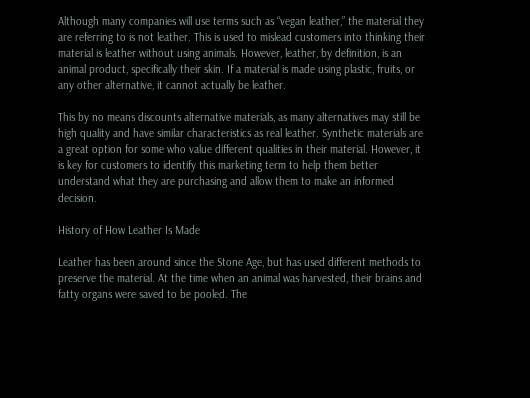Although many companies will use terms such as “vegan leather,” the material they are referring to is not leather. This is used to mislead customers into thinking their material is leather without using animals. However, leather, by definition, is an animal product, specifically their skin. If a material is made using plastic, fruits, or any other alternative, it cannot actually be leather.

This by no means discounts alternative materials, as many alternatives may still be high quality and have similar characteristics as real leather. Synthetic materials are a great option for some who value different qualities in their material. However, it is key for customers to identify this marketing term to help them better understand what they are purchasing and allow them to make an informed decision.

History of How Leather Is Made

Leather has been around since the Stone Age, but has used different methods to preserve the material. At the time when an animal was harvested, their brains and fatty organs were saved to be pooled. The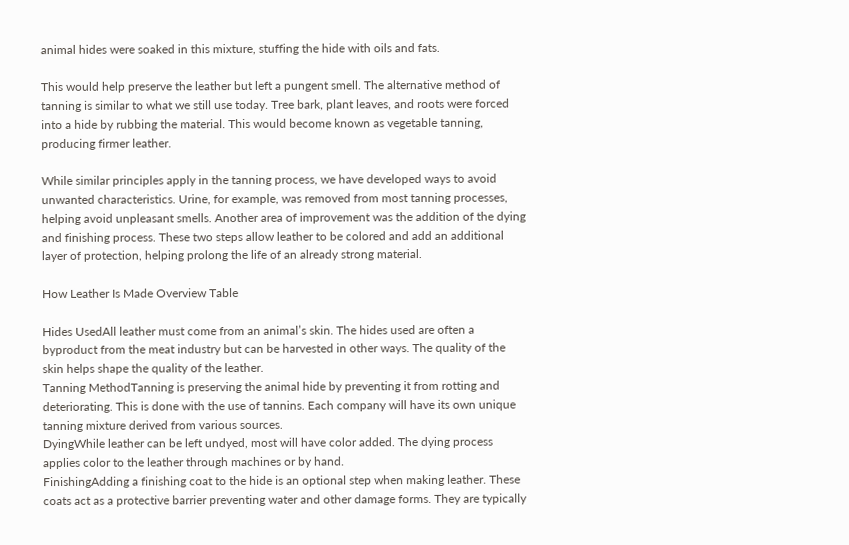animal hides were soaked in this mixture, stuffing the hide with oils and fats.

This would help preserve the leather but left a pungent smell. The alternative method of tanning is similar to what we still use today. Tree bark, plant leaves, and roots were forced into a hide by rubbing the material. This would become known as vegetable tanning, producing firmer leather.

While similar principles apply in the tanning process, we have developed ways to avoid unwanted characteristics. Urine, for example, was removed from most tanning processes, helping avoid unpleasant smells. Another area of improvement was the addition of the dying and finishing process. These two steps allow leather to be colored and add an additional layer of protection, helping prolong the life of an already strong material.

How Leather Is Made Overview Table

Hides UsedAll leather must come from an animal’s skin. The hides used are often a byproduct from the meat industry but can be harvested in other ways. The quality of the skin helps shape the quality of the leather.
Tanning MethodTanning is preserving the animal hide by preventing it from rotting and deteriorating. This is done with the use of tannins. Each company will have its own unique tanning mixture derived from various sources.
DyingWhile leather can be left undyed, most will have color added. The dying process applies color to the leather through machines or by hand.
FinishingAdding a finishing coat to the hide is an optional step when making leather. These coats act as a protective barrier preventing water and other damage forms. They are typically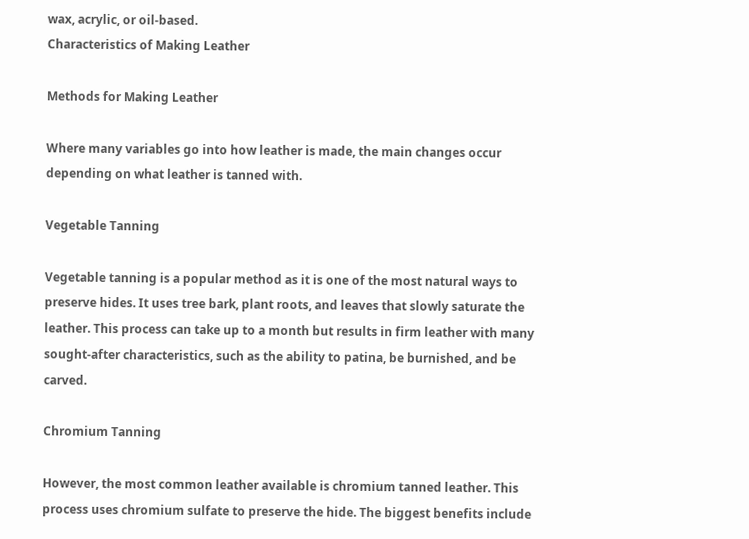wax, acrylic, or oil-based.
Characteristics of Making Leather

Methods for Making Leather

Where many variables go into how leather is made, the main changes occur depending on what leather is tanned with.

Vegetable Tanning

Vegetable tanning is a popular method as it is one of the most natural ways to preserve hides. It uses tree bark, plant roots, and leaves that slowly saturate the leather. This process can take up to a month but results in firm leather with many sought-after characteristics, such as the ability to patina, be burnished, and be carved.

Chromium Tanning

However, the most common leather available is chromium tanned leather. This process uses chromium sulfate to preserve the hide. The biggest benefits include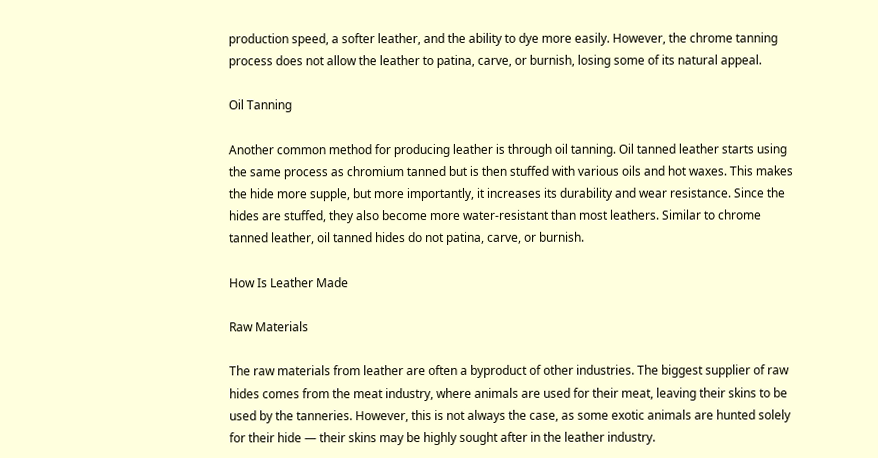production speed, a softer leather, and the ability to dye more easily. However, the chrome tanning process does not allow the leather to patina, carve, or burnish, losing some of its natural appeal.

Oil Tanning

Another common method for producing leather is through oil tanning. Oil tanned leather starts using the same process as chromium tanned but is then stuffed with various oils and hot waxes. This makes the hide more supple, but more importantly, it increases its durability and wear resistance. Since the hides are stuffed, they also become more water-resistant than most leathers. Similar to chrome tanned leather, oil tanned hides do not patina, carve, or burnish.

How Is Leather Made

Raw Materials

The raw materials from leather are often a byproduct of other industries. The biggest supplier of raw hides comes from the meat industry, where animals are used for their meat, leaving their skins to be used by the tanneries. However, this is not always the case, as some exotic animals are hunted solely for their hide — their skins may be highly sought after in the leather industry.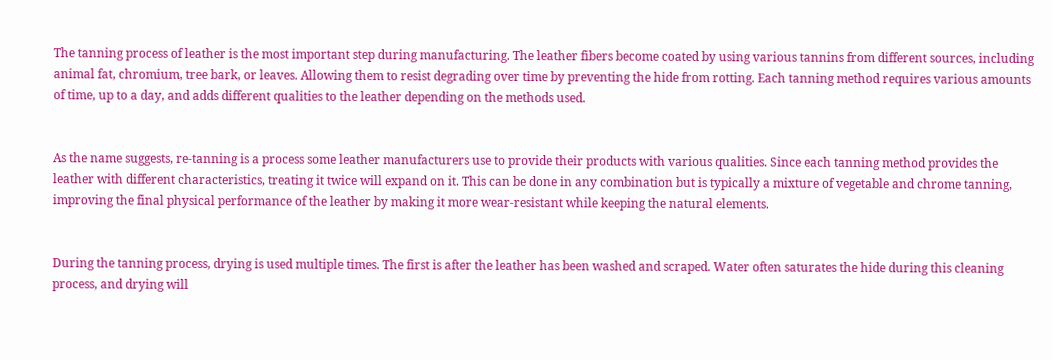The tanning process of leather is the most important step during manufacturing. The leather fibers become coated by using various tannins from different sources, including animal fat, chromium, tree bark, or leaves. Allowing them to resist degrading over time by preventing the hide from rotting. Each tanning method requires various amounts of time, up to a day, and adds different qualities to the leather depending on the methods used.


As the name suggests, re-tanning is a process some leather manufacturers use to provide their products with various qualities. Since each tanning method provides the leather with different characteristics, treating it twice will expand on it. This can be done in any combination but is typically a mixture of vegetable and chrome tanning, improving the final physical performance of the leather by making it more wear-resistant while keeping the natural elements.


During the tanning process, drying is used multiple times. The first is after the leather has been washed and scraped. Water often saturates the hide during this cleaning process, and drying will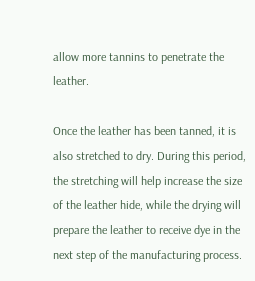allow more tannins to penetrate the leather.

Once the leather has been tanned, it is also stretched to dry. During this period, the stretching will help increase the size of the leather hide, while the drying will prepare the leather to receive dye in the next step of the manufacturing process.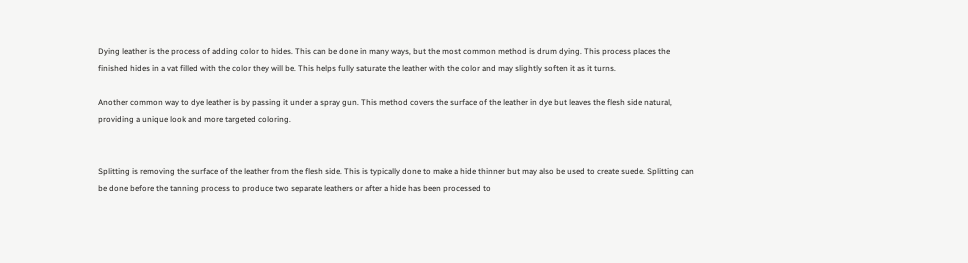Dying leather is the process of adding color to hides. This can be done in many ways, but the most common method is drum dying. This process places the finished hides in a vat filled with the color they will be. This helps fully saturate the leather with the color and may slightly soften it as it turns.

Another common way to dye leather is by passing it under a spray gun. This method covers the surface of the leather in dye but leaves the flesh side natural, providing a unique look and more targeted coloring.


Splitting is removing the surface of the leather from the flesh side. This is typically done to make a hide thinner but may also be used to create suede. Splitting can be done before the tanning process to produce two separate leathers or after a hide has been processed to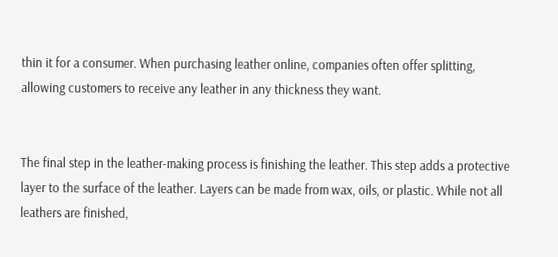thin it for a consumer. When purchasing leather online, companies often offer splitting, allowing customers to receive any leather in any thickness they want.


The final step in the leather-making process is finishing the leather. This step adds a protective layer to the surface of the leather. Layers can be made from wax, oils, or plastic. While not all leathers are finished,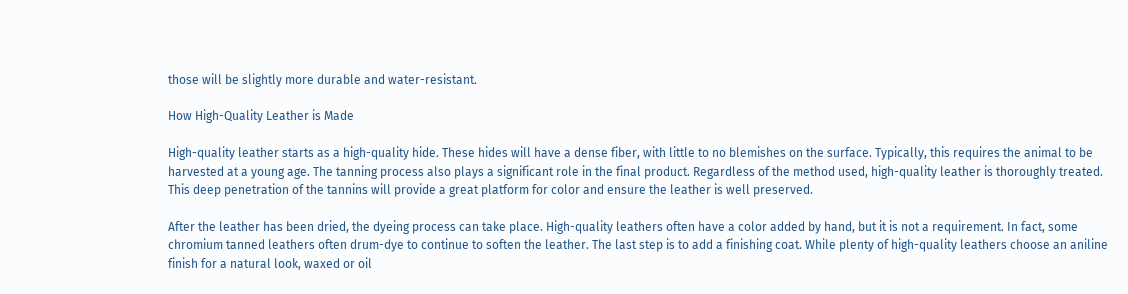those will be slightly more durable and water-resistant.

How High-Quality Leather is Made

High-quality leather starts as a high-quality hide. These hides will have a dense fiber, with little to no blemishes on the surface. Typically, this requires the animal to be harvested at a young age. The tanning process also plays a significant role in the final product. Regardless of the method used, high-quality leather is thoroughly treated. This deep penetration of the tannins will provide a great platform for color and ensure the leather is well preserved.

After the leather has been dried, the dyeing process can take place. High-quality leathers often have a color added by hand, but it is not a requirement. In fact, some chromium tanned leathers often drum-dye to continue to soften the leather. The last step is to add a finishing coat. While plenty of high-quality leathers choose an aniline finish for a natural look, waxed or oil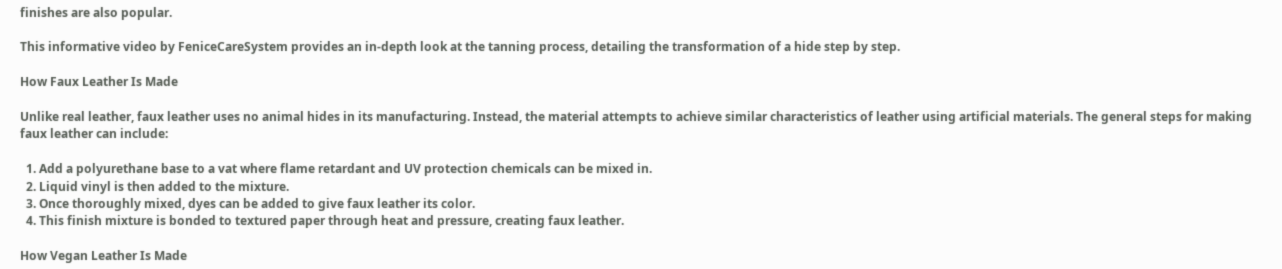finishes are also popular.

This informative video by FeniceCareSystem provides an in-depth look at the tanning process, detailing the transformation of a hide step by step.

How Faux Leather Is Made

Unlike real leather, faux leather uses no animal hides in its manufacturing. Instead, the material attempts to achieve similar characteristics of leather using artificial materials. The general steps for making faux leather can include:

  1. Add a polyurethane base to a vat where flame retardant and UV protection chemicals can be mixed in.
  2. Liquid vinyl is then added to the mixture.
  3. Once thoroughly mixed, dyes can be added to give faux leather its color.
  4. This finish mixture is bonded to textured paper through heat and pressure, creating faux leather.

How Vegan Leather Is Made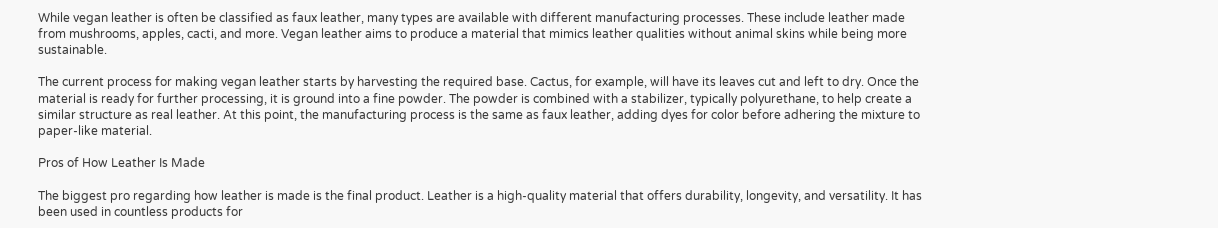While vegan leather is often be classified as faux leather, many types are available with different manufacturing processes. These include leather made from mushrooms, apples, cacti, and more. Vegan leather aims to produce a material that mimics leather qualities without animal skins while being more sustainable.

The current process for making vegan leather starts by harvesting the required base. Cactus, for example, will have its leaves cut and left to dry. Once the material is ready for further processing, it is ground into a fine powder. The powder is combined with a stabilizer, typically polyurethane, to help create a similar structure as real leather. At this point, the manufacturing process is the same as faux leather, adding dyes for color before adhering the mixture to paper-like material.

Pros of How Leather Is Made

The biggest pro regarding how leather is made is the final product. Leather is a high-quality material that offers durability, longevity, and versatility. It has been used in countless products for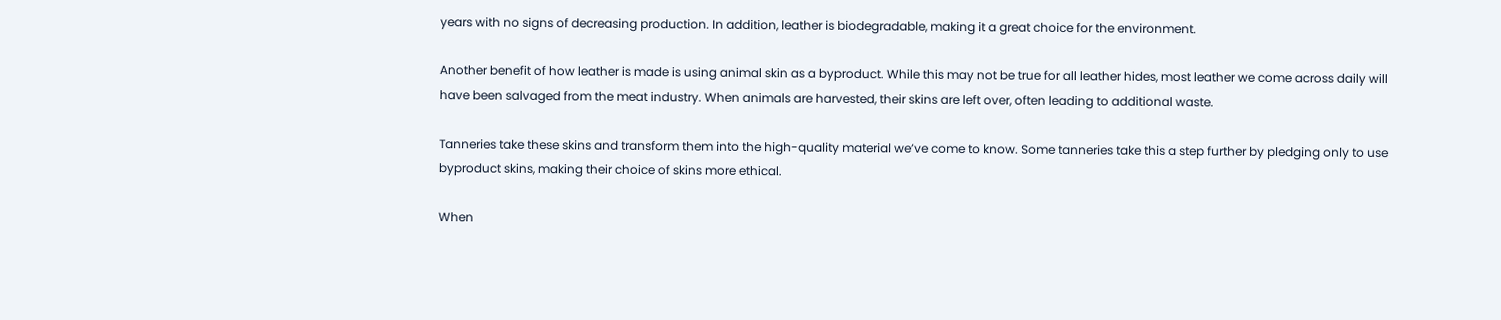years with no signs of decreasing production. In addition, leather is biodegradable, making it a great choice for the environment.

Another benefit of how leather is made is using animal skin as a byproduct. While this may not be true for all leather hides, most leather we come across daily will have been salvaged from the meat industry. When animals are harvested, their skins are left over, often leading to additional waste.

Tanneries take these skins and transform them into the high-quality material we’ve come to know. Some tanneries take this a step further by pledging only to use byproduct skins, making their choice of skins more ethical.

When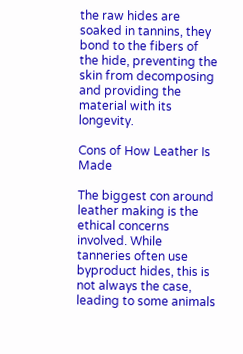the raw hides are soaked in tannins, they bond to the fibers of the hide, preventing the skin from decomposing and providing the material with its longevity.

Cons of How Leather Is Made

The biggest con around leather making is the ethical concerns involved. While tanneries often use byproduct hides, this is not always the case, leading to some animals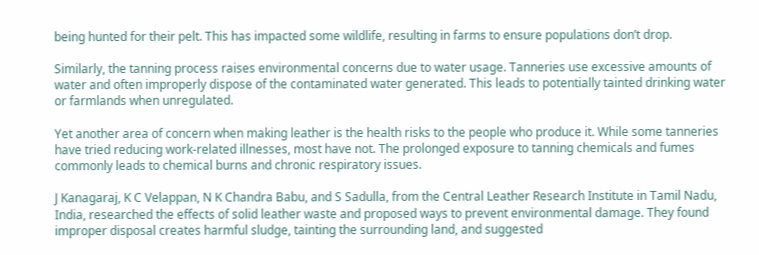being hunted for their pelt. This has impacted some wildlife, resulting in farms to ensure populations don’t drop.

Similarly, the tanning process raises environmental concerns due to water usage. Tanneries use excessive amounts of water and often improperly dispose of the contaminated water generated. This leads to potentially tainted drinking water or farmlands when unregulated.

Yet another area of concern when making leather is the health risks to the people who produce it. While some tanneries have tried reducing work-related illnesses, most have not. The prolonged exposure to tanning chemicals and fumes commonly leads to chemical burns and chronic respiratory issues.

J Kanagaraj, K C Velappan, N K Chandra Babu, and S Sadulla, from the Central Leather Research Institute in Tamil Nadu, India, researched the effects of solid leather waste and proposed ways to prevent environmental damage. They found improper disposal creates harmful sludge, tainting the surrounding land, and suggested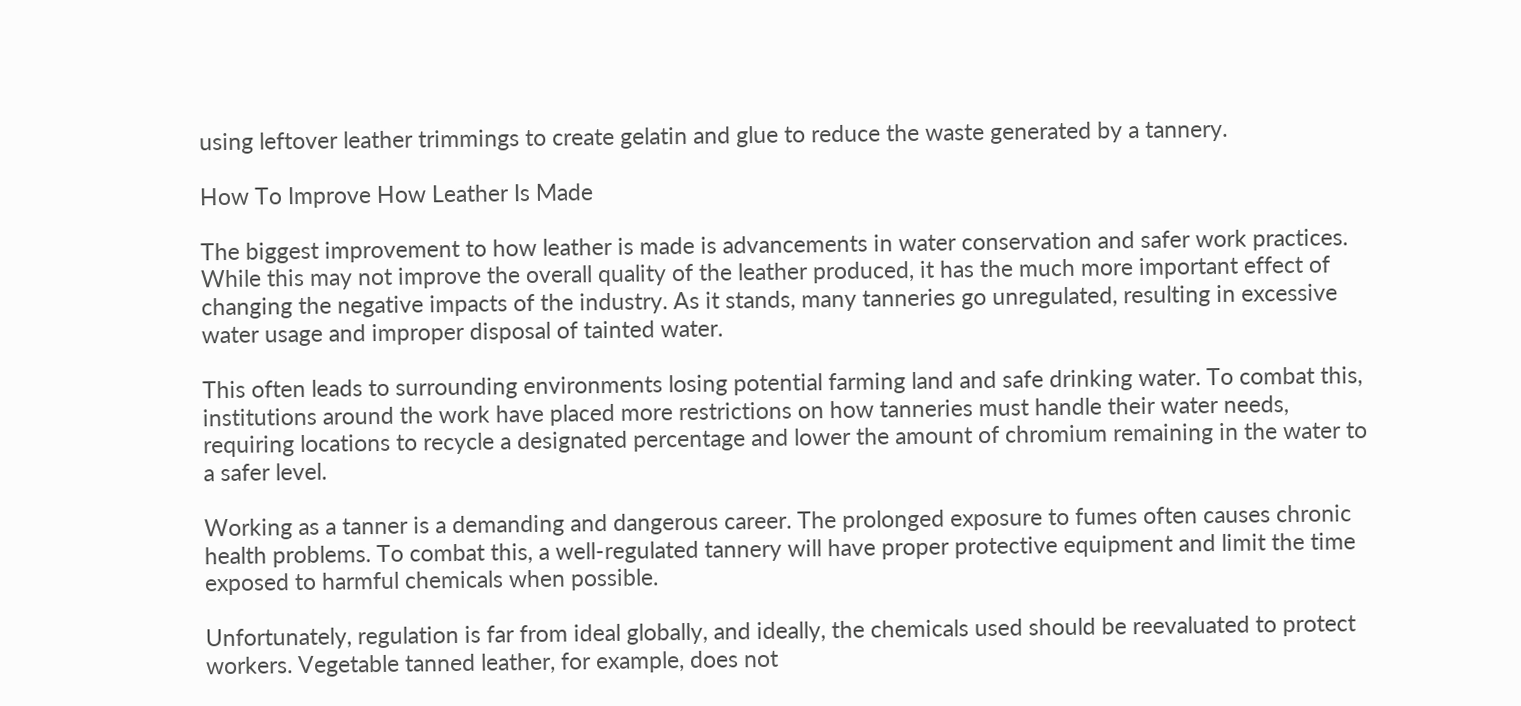using leftover leather trimmings to create gelatin and glue to reduce the waste generated by a tannery.

How To Improve How Leather Is Made

The biggest improvement to how leather is made is advancements in water conservation and safer work practices. While this may not improve the overall quality of the leather produced, it has the much more important effect of changing the negative impacts of the industry. As it stands, many tanneries go unregulated, resulting in excessive water usage and improper disposal of tainted water.

This often leads to surrounding environments losing potential farming land and safe drinking water. To combat this, institutions around the work have placed more restrictions on how tanneries must handle their water needs, requiring locations to recycle a designated percentage and lower the amount of chromium remaining in the water to a safer level.

Working as a tanner is a demanding and dangerous career. The prolonged exposure to fumes often causes chronic health problems. To combat this, a well-regulated tannery will have proper protective equipment and limit the time exposed to harmful chemicals when possible.

Unfortunately, regulation is far from ideal globally, and ideally, the chemicals used should be reevaluated to protect workers. Vegetable tanned leather, for example, does not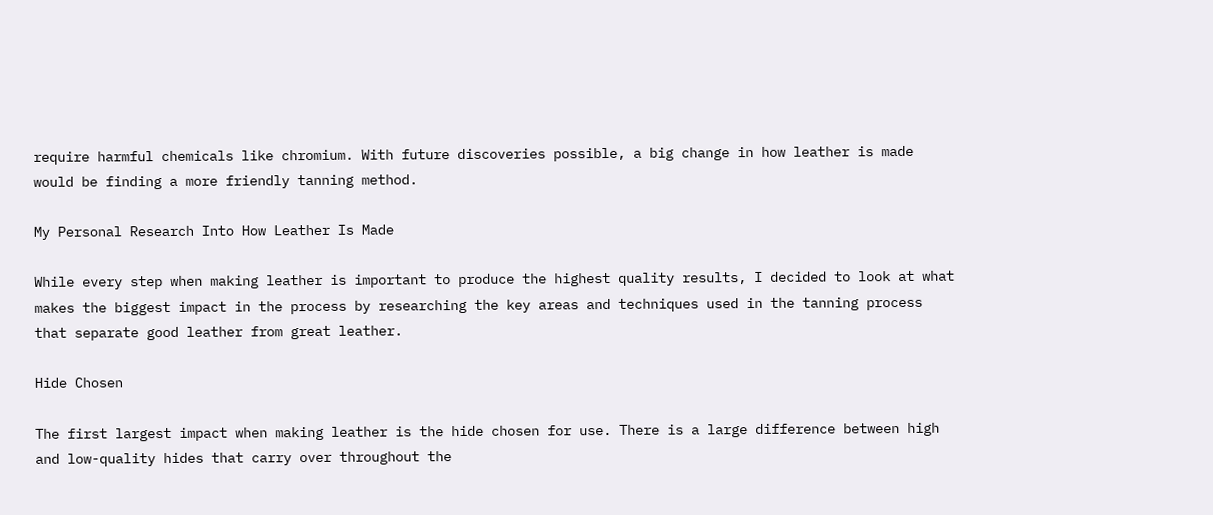require harmful chemicals like chromium. With future discoveries possible, a big change in how leather is made would be finding a more friendly tanning method.

My Personal Research Into How Leather Is Made

While every step when making leather is important to produce the highest quality results, I decided to look at what makes the biggest impact in the process by researching the key areas and techniques used in the tanning process that separate good leather from great leather.

Hide Chosen

The first largest impact when making leather is the hide chosen for use. There is a large difference between high and low-quality hides that carry over throughout the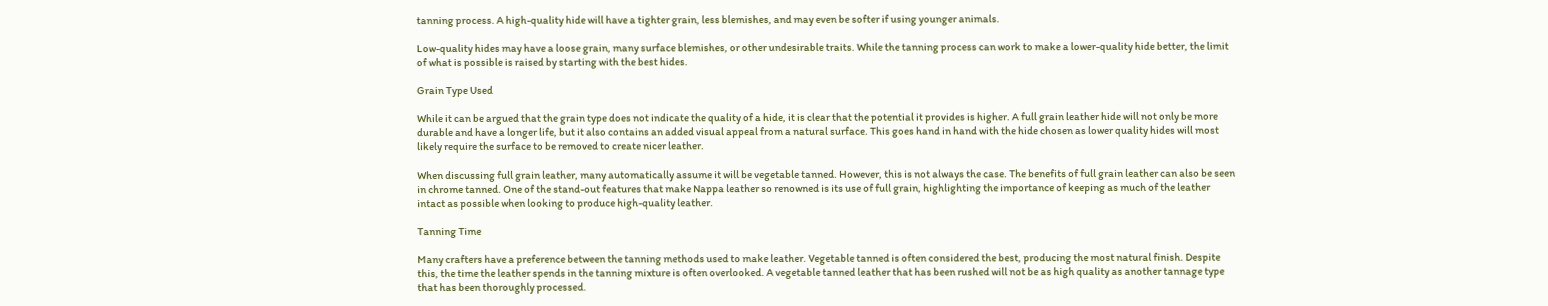tanning process. A high-quality hide will have a tighter grain, less blemishes, and may even be softer if using younger animals.

Low-quality hides may have a loose grain, many surface blemishes, or other undesirable traits. While the tanning process can work to make a lower-quality hide better, the limit of what is possible is raised by starting with the best hides.

Grain Type Used

While it can be argued that the grain type does not indicate the quality of a hide, it is clear that the potential it provides is higher. A full grain leather hide will not only be more durable and have a longer life, but it also contains an added visual appeal from a natural surface. This goes hand in hand with the hide chosen as lower quality hides will most likely require the surface to be removed to create nicer leather.

When discussing full grain leather, many automatically assume it will be vegetable tanned. However, this is not always the case. The benefits of full grain leather can also be seen in chrome tanned. One of the stand-out features that make Nappa leather so renowned is its use of full grain, highlighting the importance of keeping as much of the leather intact as possible when looking to produce high-quality leather.

Tanning Time

Many crafters have a preference between the tanning methods used to make leather. Vegetable tanned is often considered the best, producing the most natural finish. Despite this, the time the leather spends in the tanning mixture is often overlooked. A vegetable tanned leather that has been rushed will not be as high quality as another tannage type that has been thoroughly processed.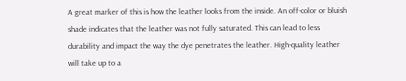A great marker of this is how the leather looks from the inside. An off-color or bluish shade indicates that the leather was not fully saturated. This can lead to less durability and impact the way the dye penetrates the leather. High-quality leather will take up to a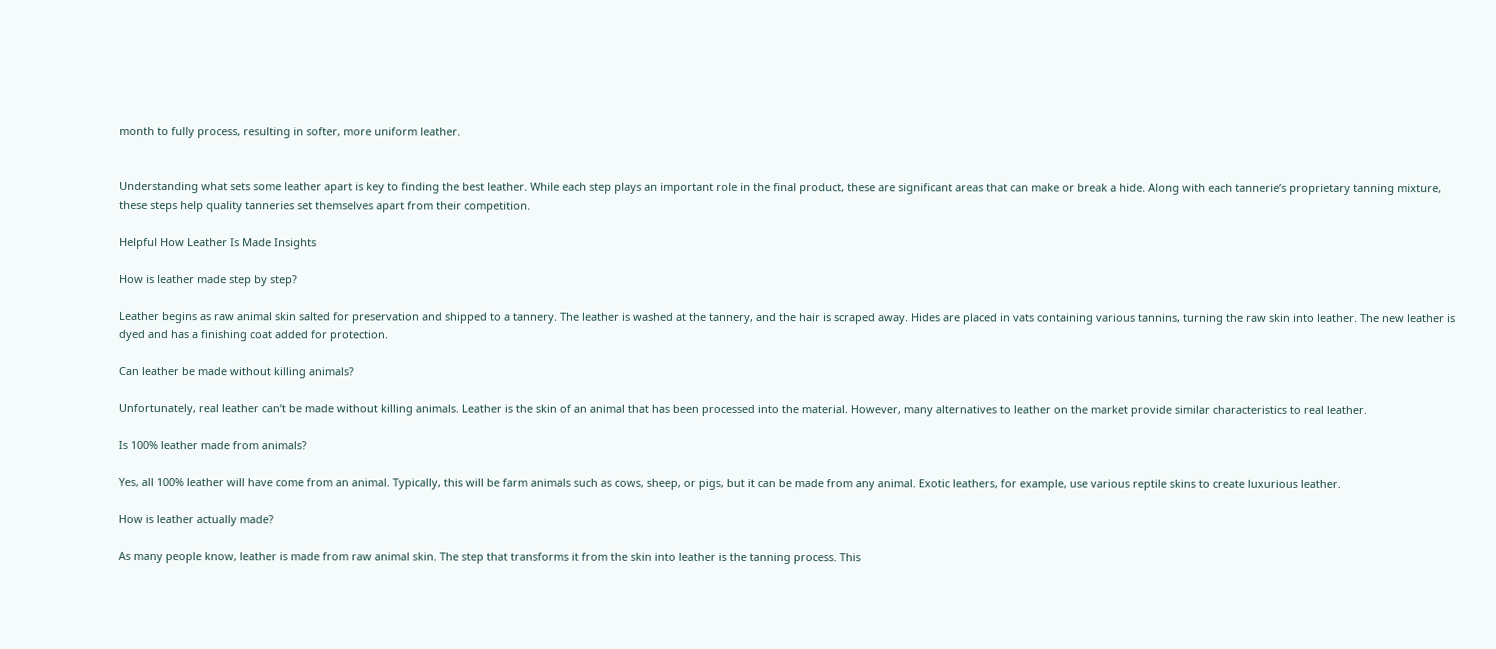month to fully process, resulting in softer, more uniform leather.


Understanding what sets some leather apart is key to finding the best leather. While each step plays an important role in the final product, these are significant areas that can make or break a hide. Along with each tannerie’s proprietary tanning mixture, these steps help quality tanneries set themselves apart from their competition.

Helpful How Leather Is Made Insights

How is leather made step by step?

Leather begins as raw animal skin salted for preservation and shipped to a tannery. The leather is washed at the tannery, and the hair is scraped away. Hides are placed in vats containing various tannins, turning the raw skin into leather. The new leather is dyed and has a finishing coat added for protection.

Can leather be made without killing animals?

Unfortunately, real leather can’t be made without killing animals. Leather is the skin of an animal that has been processed into the material. However, many alternatives to leather on the market provide similar characteristics to real leather.

Is 100% leather made from animals?

Yes, all 100% leather will have come from an animal. Typically, this will be farm animals such as cows, sheep, or pigs, but it can be made from any animal. Exotic leathers, for example, use various reptile skins to create luxurious leather.

How is leather actually made?

As many people know, leather is made from raw animal skin. The step that transforms it from the skin into leather is the tanning process. This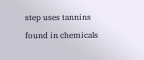step uses tannins found in chemicals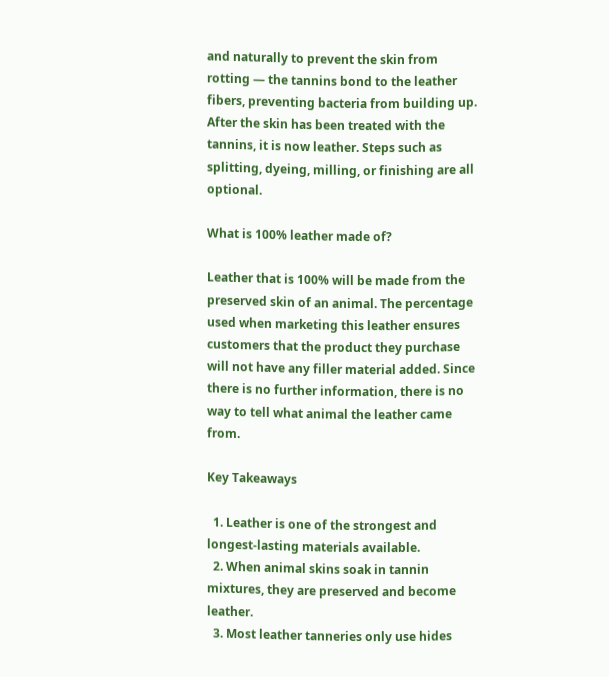and naturally to prevent the skin from rotting — the tannins bond to the leather fibers, preventing bacteria from building up. After the skin has been treated with the tannins, it is now leather. Steps such as splitting, dyeing, milling, or finishing are all optional.

What is 100% leather made of?

Leather that is 100% will be made from the preserved skin of an animal. The percentage used when marketing this leather ensures customers that the product they purchase will not have any filler material added. Since there is no further information, there is no way to tell what animal the leather came from.

Key Takeaways

  1. Leather is one of the strongest and longest-lasting materials available.
  2. When animal skins soak in tannin mixtures, they are preserved and become leather.
  3. Most leather tanneries only use hides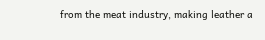from the meat industry, making leather a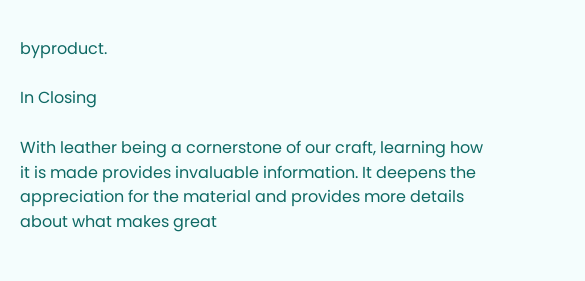byproduct.

In Closing

With leather being a cornerstone of our craft, learning how it is made provides invaluable information. It deepens the appreciation for the material and provides more details about what makes great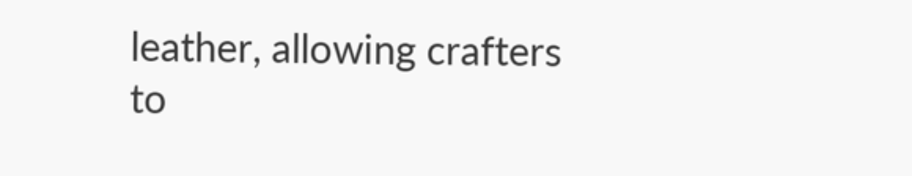leather, allowing crafters to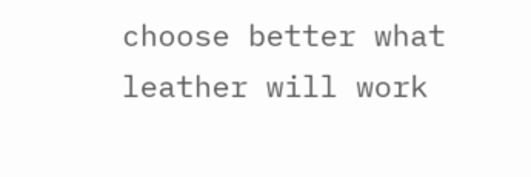choose better what leather will work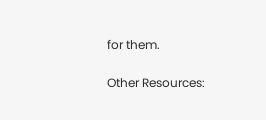for them.

Other Resources: